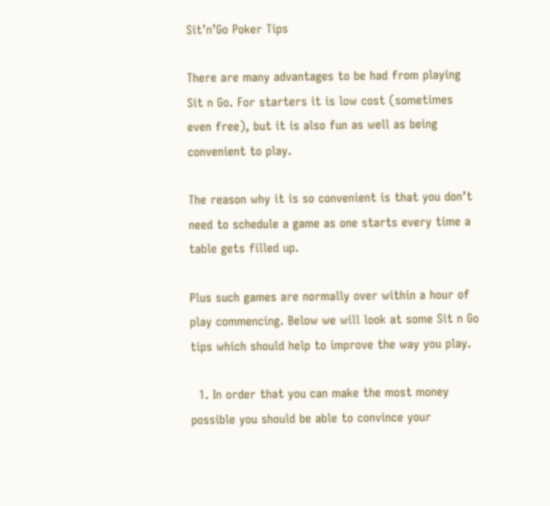Sit’n’Go Poker Tips

There are many advantages to be had from playing Sit n Go. For starters it is low cost (sometimes even free), but it is also fun as well as being convenient to play.

The reason why it is so convenient is that you don’t need to schedule a game as one starts every time a table gets filled up.

Plus such games are normally over within a hour of play commencing. Below we will look at some Sit n Go tips which should help to improve the way you play.

  1. In order that you can make the most money possible you should be able to convince your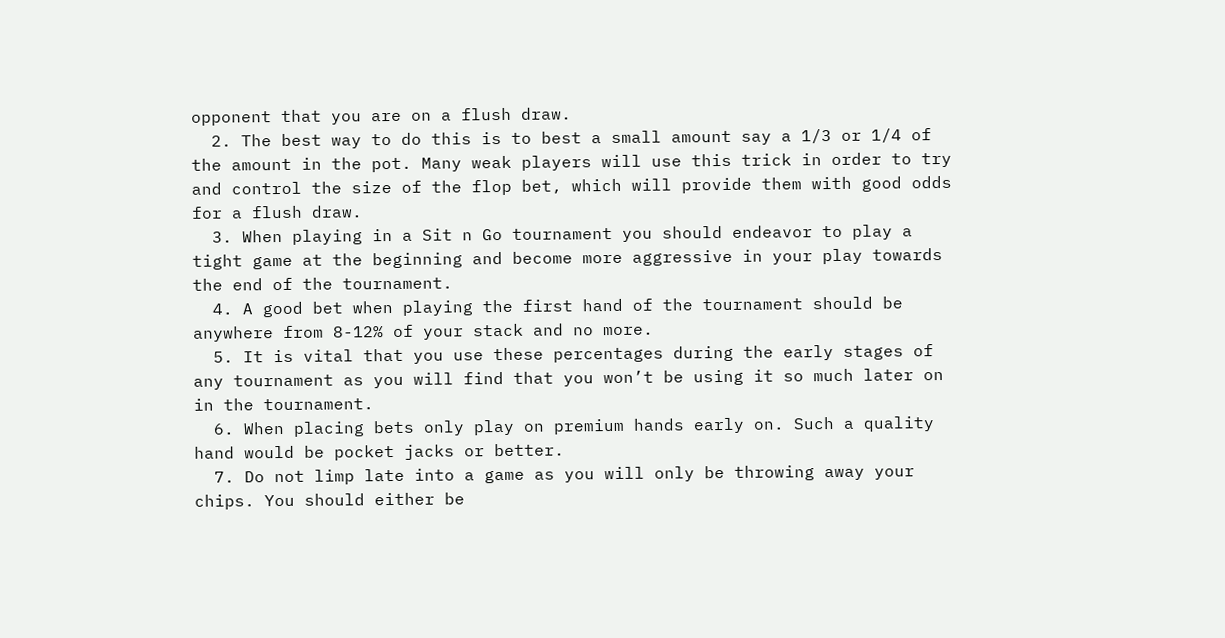opponent that you are on a flush draw.
  2. The best way to do this is to best a small amount say a 1/3 or 1/4 of the amount in the pot. Many weak players will use this trick in order to try and control the size of the flop bet, which will provide them with good odds for a flush draw.
  3. When playing in a Sit n Go tournament you should endeavor to play a tight game at the beginning and become more aggressive in your play towards the end of the tournament.
  4. A good bet when playing the first hand of the tournament should be anywhere from 8-12% of your stack and no more.
  5. It is vital that you use these percentages during the early stages of any tournament as you will find that you won’t be using it so much later on in the tournament.
  6. When placing bets only play on premium hands early on. Such a quality hand would be pocket jacks or better.
  7. Do not limp late into a game as you will only be throwing away your chips. You should either be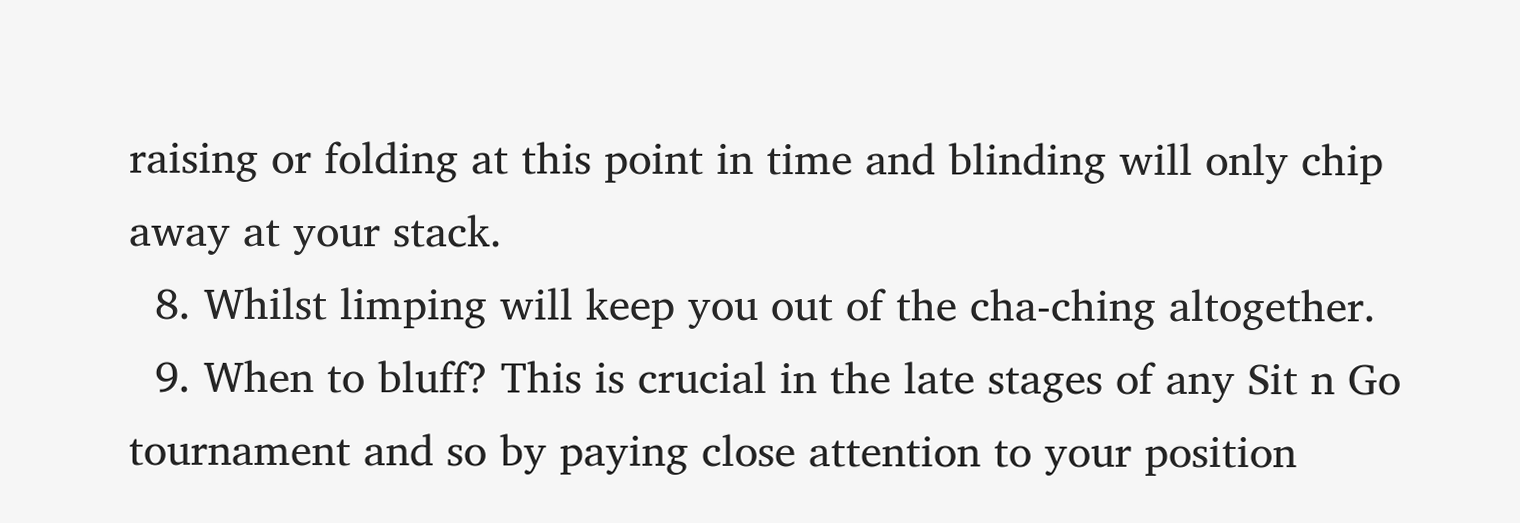raising or folding at this point in time and blinding will only chip away at your stack.
  8. Whilst limping will keep you out of the cha-ching altogether.
  9. When to bluff? This is crucial in the late stages of any Sit n Go tournament and so by paying close attention to your position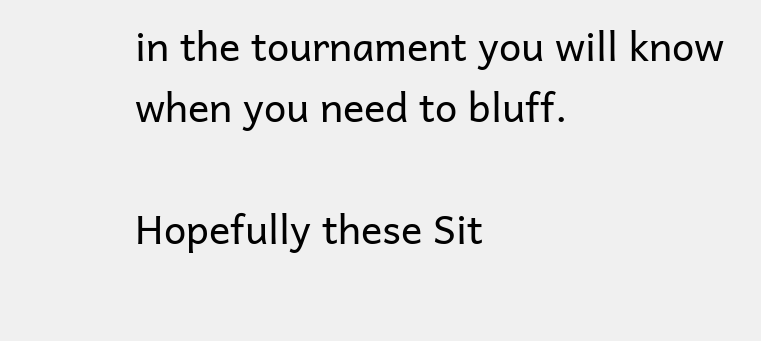in the tournament you will know when you need to bluff.

Hopefully these Sit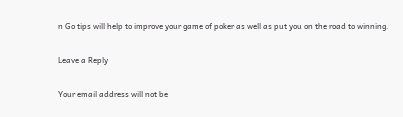n Go tips will help to improve your game of poker as well as put you on the road to winning.

Leave a Reply

Your email address will not be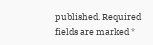published. Required fields are marked *